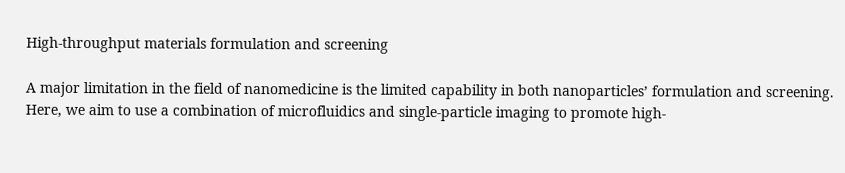High-throughput materials formulation and screening

A major limitation in the field of nanomedicine is the limited capability in both nanoparticles’ formulation and screening. Here, we aim to use a combination of microfluidics and single-particle imaging to promote high-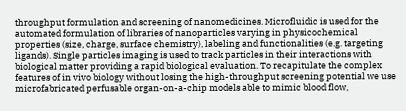throughput formulation and screening of nanomedicines. Microfluidic is used for the automated formulation of libraries of nanoparticles varying in physicochemical properties (size, charge, surface chemistry), labeling and functionalities (e.g. targeting ligands). Single particles imaging is used to track particles in their interactions with biological matter providing a rapid biological evaluation. To recapitulate the complex features of in vivo biology without losing the high-throughput screening potential we use microfabricated perfusable organ-on-a-chip models able to mimic blood flow,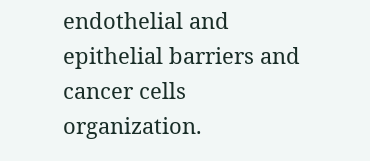endothelial and epithelial barriers and cancer cells organization.